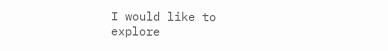I would like to explore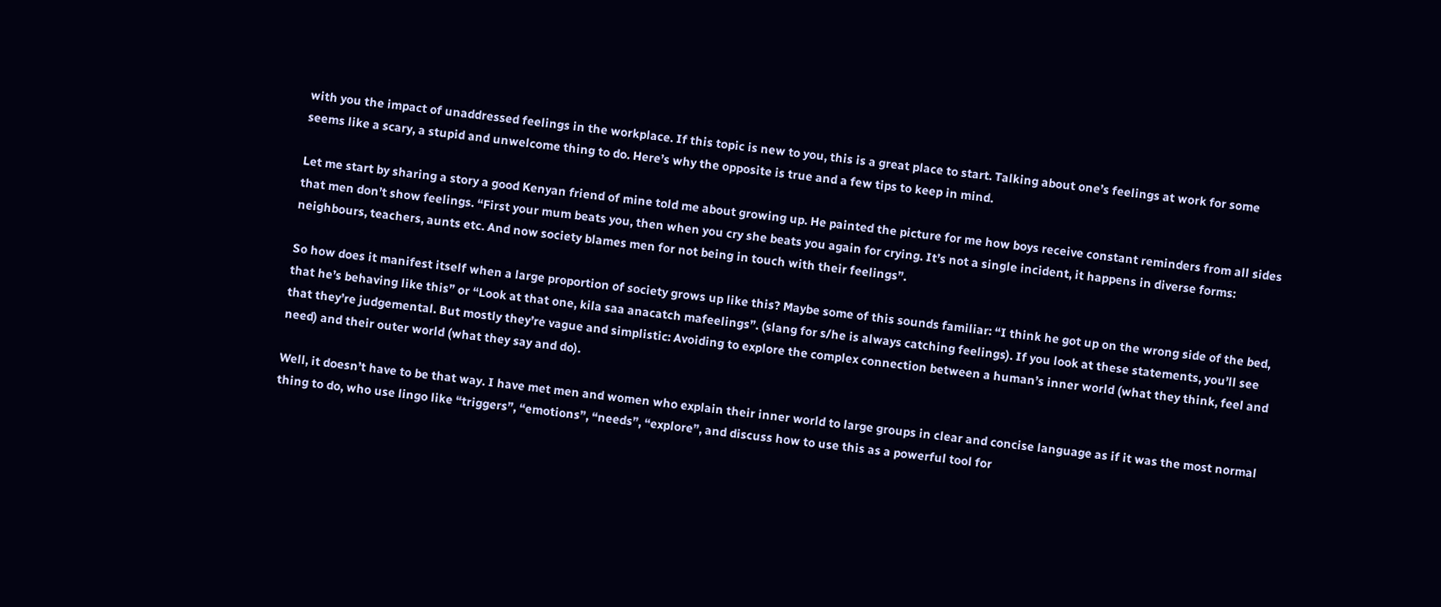with you the impact of unaddressed feelings in the workplace. If this topic is new to you, this is a great place to start. Talking about one’s feelings at work for some seems like a scary, a stupid and unwelcome thing to do. Here’s why the opposite is true and a few tips to keep in mind.

Let me start by sharing a story a good Kenyan friend of mine told me about growing up. He painted the picture for me how boys receive constant reminders from all sides that men don’t show feelings. “First your mum beats you, then when you cry she beats you again for crying. It’s not a single incident, it happens in diverse forms: neighbours, teachers, aunts etc. And now society blames men for not being in touch with their feelings”.

So how does it manifest itself when a large proportion of society grows up like this? Maybe some of this sounds familiar: “I think he got up on the wrong side of the bed, that he’s behaving like this” or “Look at that one, kila saa anacatch mafeelings”. (slang for s/he is always catching feelings). If you look at these statements, you’ll see that they’re judgemental. But mostly they’re vague and simplistic: Avoiding to explore the complex connection between a human’s inner world (what they think, feel and need) and their outer world (what they say and do).

Well, it doesn’t have to be that way. I have met men and women who explain their inner world to large groups in clear and concise language as if it was the most normal thing to do, who use lingo like “triggers”, “emotions”, “needs”, “explore”, and discuss how to use this as a powerful tool for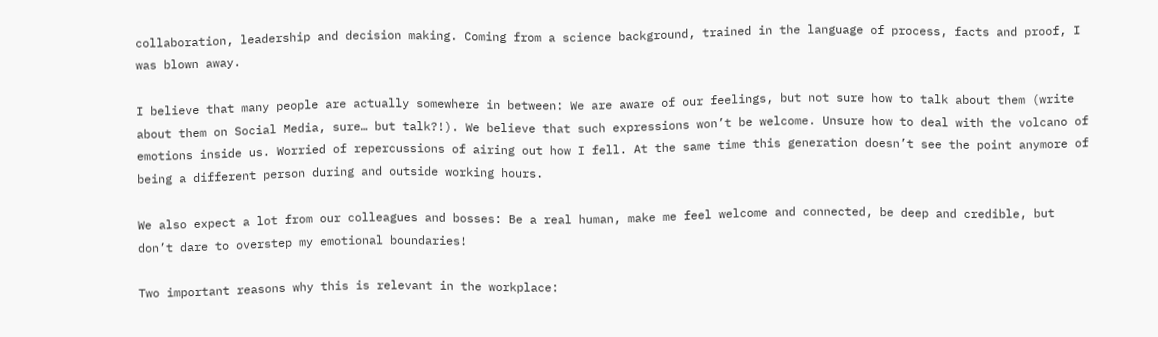collaboration, leadership and decision making. Coming from a science background, trained in the language of process, facts and proof, I was blown away.

I believe that many people are actually somewhere in between: We are aware of our feelings, but not sure how to talk about them (write about them on Social Media, sure… but talk?!). We believe that such expressions won’t be welcome. Unsure how to deal with the volcano of emotions inside us. Worried of repercussions of airing out how I fell. At the same time this generation doesn’t see the point anymore of being a different person during and outside working hours.

We also expect a lot from our colleagues and bosses: Be a real human, make me feel welcome and connected, be deep and credible, but don’t dare to overstep my emotional boundaries!

Two important reasons why this is relevant in the workplace: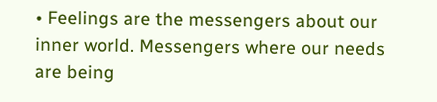• Feelings are the messengers about our inner world. Messengers where our needs are being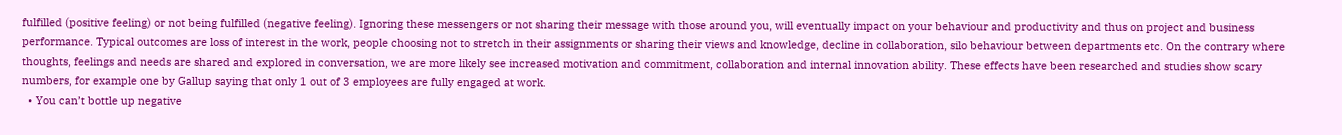fulfilled (positive feeling) or not being fulfilled (negative feeling). Ignoring these messengers or not sharing their message with those around you, will eventually impact on your behaviour and productivity and thus on project and business performance. Typical outcomes are loss of interest in the work, people choosing not to stretch in their assignments or sharing their views and knowledge, decline in collaboration, silo behaviour between departments etc. On the contrary where thoughts, feelings and needs are shared and explored in conversation, we are more likely see increased motivation and commitment, collaboration and internal innovation ability. These effects have been researched and studies show scary numbers, for example one by Gallup saying that only 1 out of 3 employees are fully engaged at work.
  • You can’t bottle up negative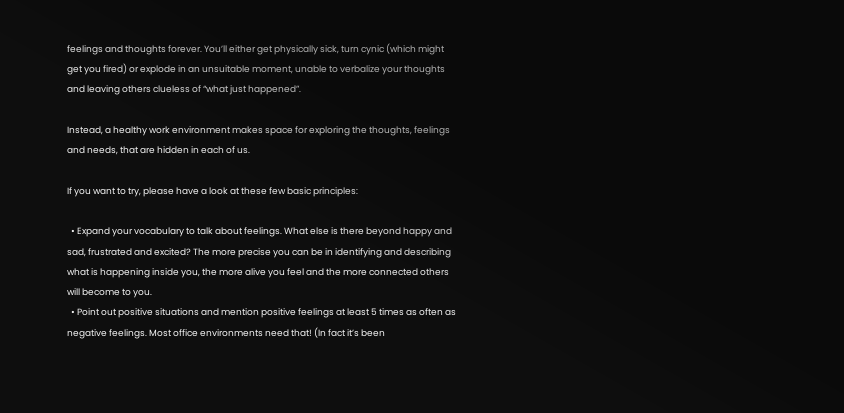feelings and thoughts forever. You’ll either get physically sick, turn cynic (which might get you fired) or explode in an unsuitable moment, unable to verbalize your thoughts and leaving others clueless of “what just happened”.

Instead, a healthy work environment makes space for exploring the thoughts, feelings and needs, that are hidden in each of us.

If you want to try, please have a look at these few basic principles:

  • Expand your vocabulary to talk about feelings. What else is there beyond happy and sad, frustrated and excited? The more precise you can be in identifying and describing what is happening inside you, the more alive you feel and the more connected others will become to you.
  • Point out positive situations and mention positive feelings at least 5 times as often as negative feelings. Most office environments need that! (In fact it’s been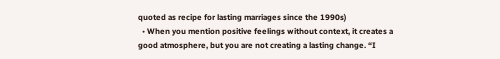quoted as recipe for lasting marriages since the 1990s)
  • When you mention positive feelings without context, it creates a good atmosphere, but you are not creating a lasting change. “I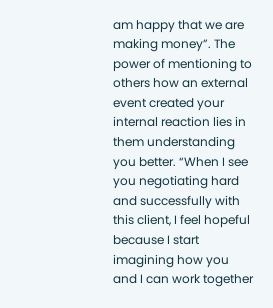am happy that we are making money”. The power of mentioning to others how an external event created your internal reaction lies in them understanding you better. “When I see you negotiating hard and successfully with this client, I feel hopeful because I start imagining how you and I can work together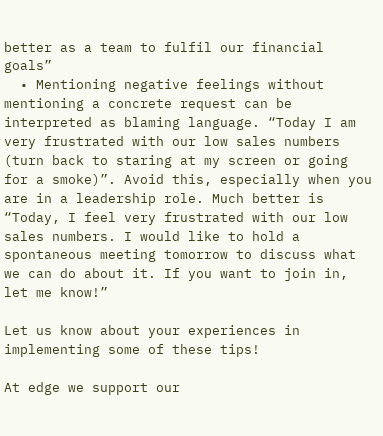better as a team to fulfil our financial goals”
  • Mentioning negative feelings without mentioning a concrete request can be interpreted as blaming language. “Today I am very frustrated with our low sales numbers (turn back to staring at my screen or going for a smoke)”. Avoid this, especially when you are in a leadership role. Much better is “Today, I feel very frustrated with our low sales numbers. I would like to hold a spontaneous meeting tomorrow to discuss what we can do about it. If you want to join in, let me know!”

Let us know about your experiences in implementing some of these tips!

At edge we support our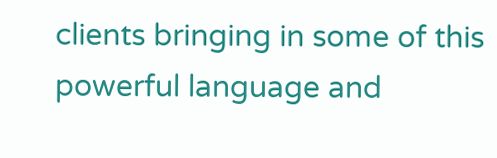clients bringing in some of this powerful language and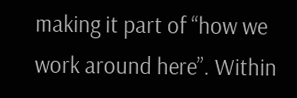making it part of “how we work around here”. Within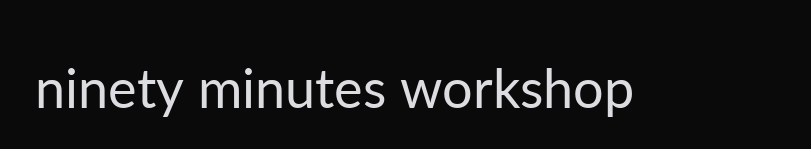ninety minutes workshop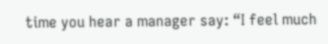time you hear a manager say: “I feel much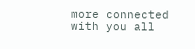more connected with you all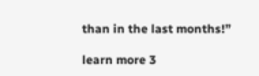than in the last months!”

learn more 3